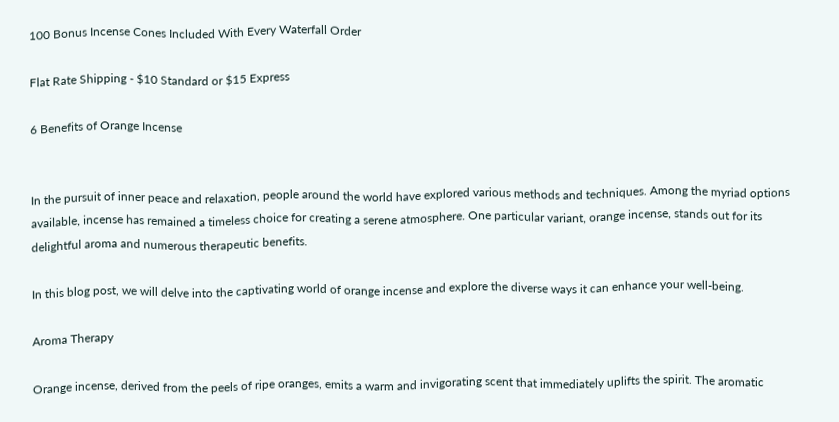100 Bonus Incense Cones Included With Every Waterfall Order

Flat Rate Shipping - $10 Standard or $15 Express

6 Benefits of Orange Incense


In the pursuit of inner peace and relaxation, people around the world have explored various methods and techniques. Among the myriad options available, incense has remained a timeless choice for creating a serene atmosphere. One particular variant, orange incense, stands out for its delightful aroma and numerous therapeutic benefits.

In this blog post, we will delve into the captivating world of orange incense and explore the diverse ways it can enhance your well-being.

Aroma Therapy

Orange incense, derived from the peels of ripe oranges, emits a warm and invigorating scent that immediately uplifts the spirit. The aromatic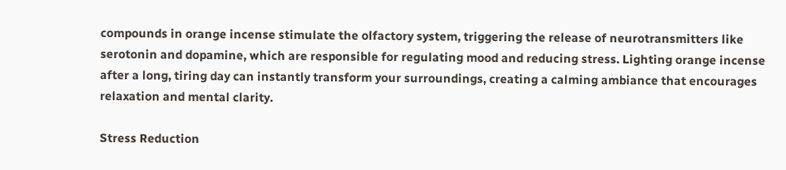compounds in orange incense stimulate the olfactory system, triggering the release of neurotransmitters like serotonin and dopamine, which are responsible for regulating mood and reducing stress. Lighting orange incense after a long, tiring day can instantly transform your surroundings, creating a calming ambiance that encourages relaxation and mental clarity.

Stress Reduction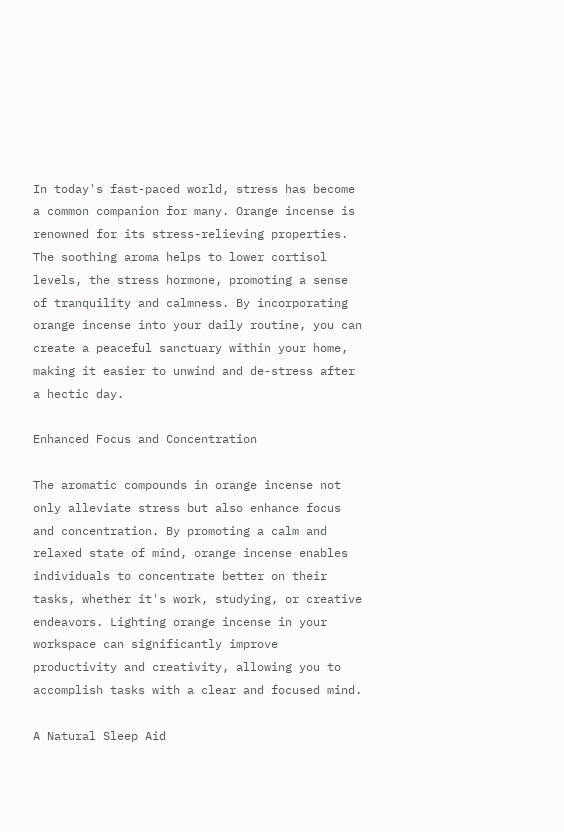In today's fast-paced world, stress has become a common companion for many. Orange incense is renowned for its stress-relieving properties. The soothing aroma helps to lower cortisol levels, the stress hormone, promoting a sense of tranquility and calmness. By incorporating orange incense into your daily routine, you can create a peaceful sanctuary within your home, making it easier to unwind and de-stress after a hectic day.

Enhanced Focus and Concentration

The aromatic compounds in orange incense not only alleviate stress but also enhance focus and concentration. By promoting a calm and relaxed state of mind, orange incense enables individuals to concentrate better on their tasks, whether it's work, studying, or creative endeavors. Lighting orange incense in your workspace can significantly improve productivity and creativity, allowing you to accomplish tasks with a clear and focused mind.

A Natural Sleep Aid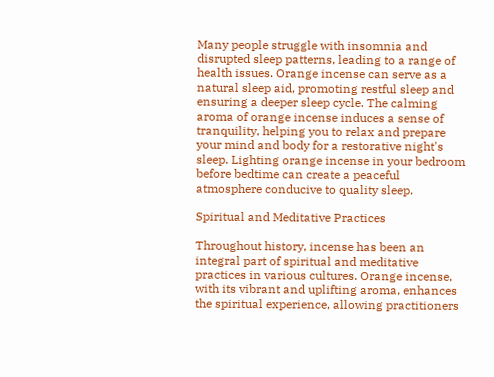Many people struggle with insomnia and disrupted sleep patterns, leading to a range of health issues. Orange incense can serve as a natural sleep aid, promoting restful sleep and ensuring a deeper sleep cycle. The calming aroma of orange incense induces a sense of tranquility, helping you to relax and prepare your mind and body for a restorative night's sleep. Lighting orange incense in your bedroom before bedtime can create a peaceful atmosphere conducive to quality sleep.

Spiritual and Meditative Practices

Throughout history, incense has been an integral part of spiritual and meditative practices in various cultures. Orange incense, with its vibrant and uplifting aroma, enhances the spiritual experience, allowing practitioners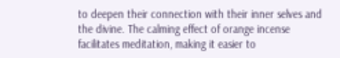to deepen their connection with their inner selves and the divine. The calming effect of orange incense facilitates meditation, making it easier to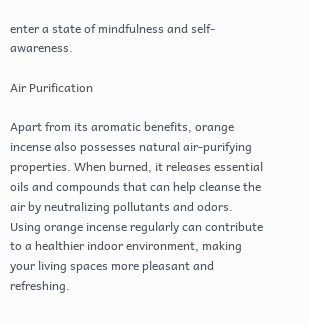enter a state of mindfulness and self-awareness.

Air Purification

Apart from its aromatic benefits, orange incense also possesses natural air-purifying properties. When burned, it releases essential oils and compounds that can help cleanse the air by neutralizing pollutants and odors. Using orange incense regularly can contribute to a healthier indoor environment, making your living spaces more pleasant and refreshing.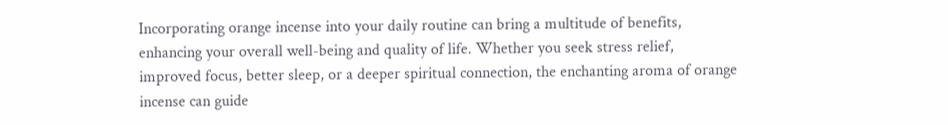Incorporating orange incense into your daily routine can bring a multitude of benefits, enhancing your overall well-being and quality of life. Whether you seek stress relief, improved focus, better sleep, or a deeper spiritual connection, the enchanting aroma of orange incense can guide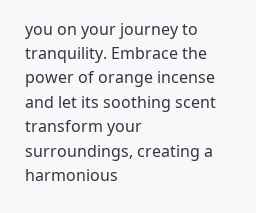you on your journey to tranquility. Embrace the power of orange incense and let its soothing scent transform your surroundings, creating a harmonious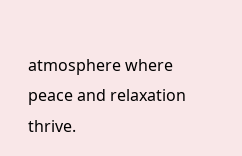atmosphere where peace and relaxation thrive.